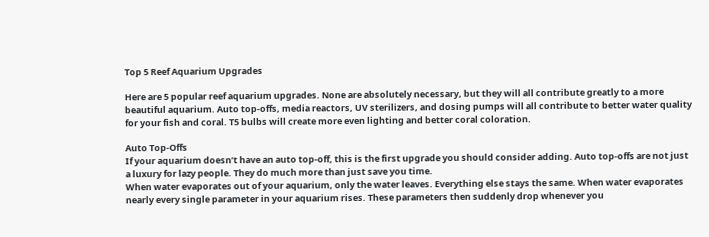Top 5 Reef Aquarium Upgrades

Here are 5 popular reef aquarium upgrades. None are absolutely necessary, but they will all contribute greatly to a more beautiful aquarium. Auto top-offs, media reactors, UV sterilizers, and dosing pumps will all contribute to better water quality for your fish and coral. T5 bulbs will create more even lighting and better coral coloration.

Auto Top-Offs
If your aquarium doesn’t have an auto top-off, this is the first upgrade you should consider adding. Auto top-offs are not just a luxury for lazy people. They do much more than just save you time.
When water evaporates out of your aquarium, only the water leaves. Everything else stays the same. When water evaporates nearly every single parameter in your aquarium rises. These parameters then suddenly drop whenever you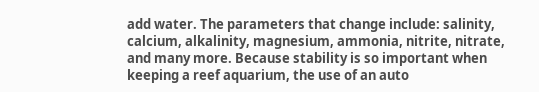add water. The parameters that change include: salinity, calcium, alkalinity, magnesium, ammonia, nitrite, nitrate, and many more. Because stability is so important when keeping a reef aquarium, the use of an auto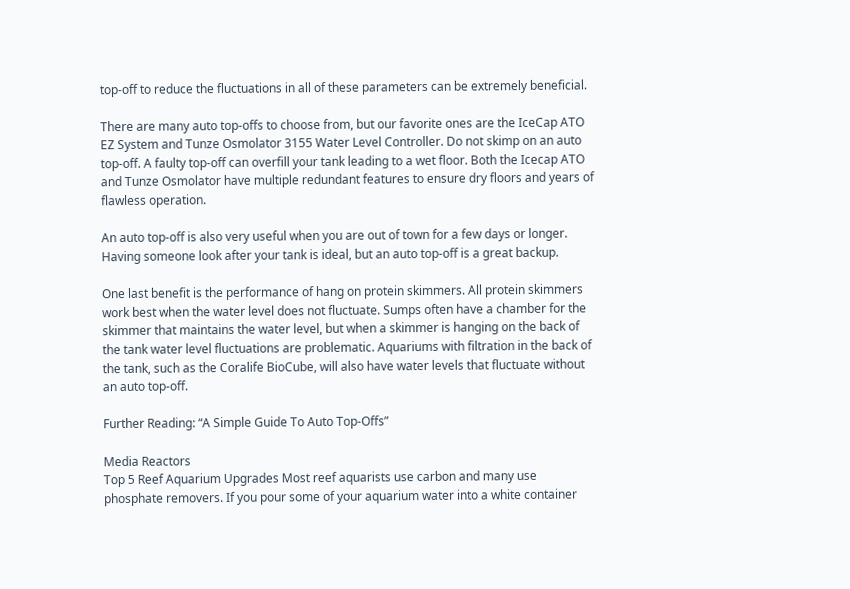top-off to reduce the fluctuations in all of these parameters can be extremely beneficial.

There are many auto top-offs to choose from, but our favorite ones are the IceCap ATO EZ System and Tunze Osmolator 3155 Water Level Controller. Do not skimp on an auto top-off. A faulty top-off can overfill your tank leading to a wet floor. Both the Icecap ATO and Tunze Osmolator have multiple redundant features to ensure dry floors and years of flawless operation.

An auto top-off is also very useful when you are out of town for a few days or longer. Having someone look after your tank is ideal, but an auto top-off is a great backup.

One last benefit is the performance of hang on protein skimmers. All protein skimmers work best when the water level does not fluctuate. Sumps often have a chamber for the skimmer that maintains the water level, but when a skimmer is hanging on the back of the tank water level fluctuations are problematic. Aquariums with filtration in the back of the tank, such as the Coralife BioCube, will also have water levels that fluctuate without an auto top-off.

Further Reading: “A Simple Guide To Auto Top-Offs”

Media Reactors
Top 5 Reef Aquarium Upgrades Most reef aquarists use carbon and many use phosphate removers. If you pour some of your aquarium water into a white container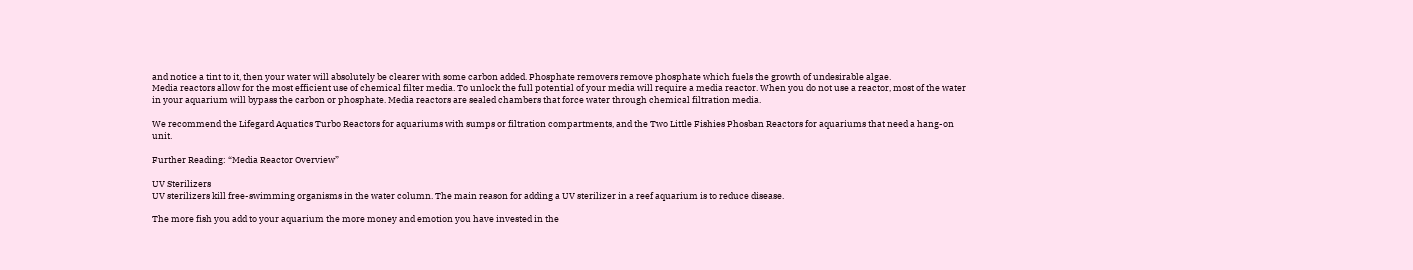and notice a tint to it, then your water will absolutely be clearer with some carbon added. Phosphate removers remove phosphate which fuels the growth of undesirable algae.
Media reactors allow for the most efficient use of chemical filter media. To unlock the full potential of your media will require a media reactor. When you do not use a reactor, most of the water in your aquarium will bypass the carbon or phosphate. Media reactors are sealed chambers that force water through chemical filtration media.

We recommend the Lifegard Aquatics Turbo Reactors for aquariums with sumps or filtration compartments, and the Two Little Fishies Phosban Reactors for aquariums that need a hang-on unit.

Further Reading: “Media Reactor Overview”

UV Sterilizers
UV sterilizers kill free-swimming organisms in the water column. The main reason for adding a UV sterilizer in a reef aquarium is to reduce disease.

The more fish you add to your aquarium the more money and emotion you have invested in the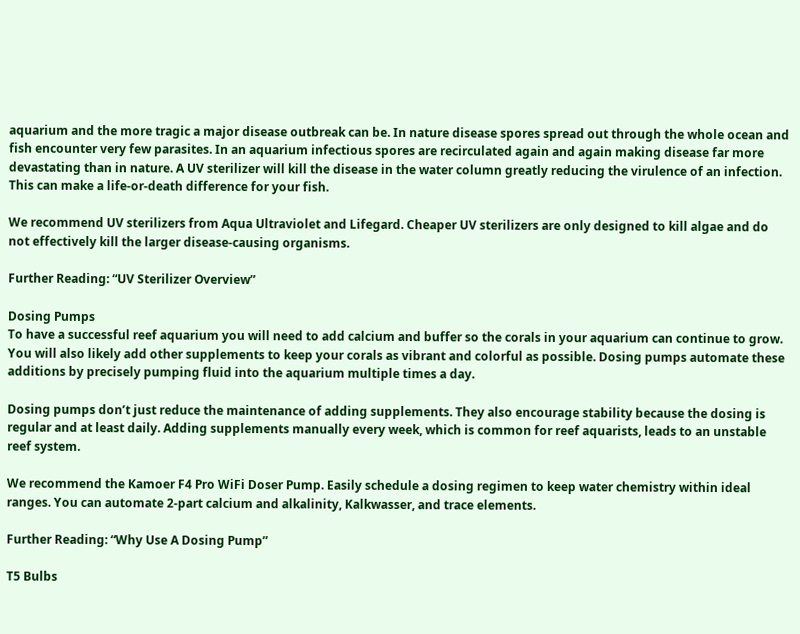aquarium and the more tragic a major disease outbreak can be. In nature disease spores spread out through the whole ocean and fish encounter very few parasites. In an aquarium infectious spores are recirculated again and again making disease far more devastating than in nature. A UV sterilizer will kill the disease in the water column greatly reducing the virulence of an infection. This can make a life-or-death difference for your fish.

We recommend UV sterilizers from Aqua Ultraviolet and Lifegard. Cheaper UV sterilizers are only designed to kill algae and do not effectively kill the larger disease-causing organisms.

Further Reading: “UV Sterilizer Overview”

Dosing Pumps
To have a successful reef aquarium you will need to add calcium and buffer so the corals in your aquarium can continue to grow. You will also likely add other supplements to keep your corals as vibrant and colorful as possible. Dosing pumps automate these additions by precisely pumping fluid into the aquarium multiple times a day.

Dosing pumps don’t just reduce the maintenance of adding supplements. They also encourage stability because the dosing is regular and at least daily. Adding supplements manually every week, which is common for reef aquarists, leads to an unstable reef system.

We recommend the Kamoer F4 Pro WiFi Doser Pump. Easily schedule a dosing regimen to keep water chemistry within ideal ranges. You can automate 2-part calcium and alkalinity, Kalkwasser, and trace elements.

Further Reading: “Why Use A Dosing Pump”

T5 Bulbs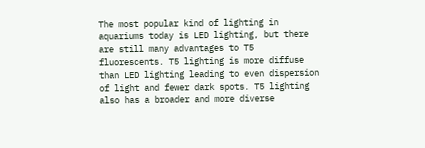The most popular kind of lighting in aquariums today is LED lighting, but there are still many advantages to T5 fluorescents. T5 lighting is more diffuse than LED lighting leading to even dispersion of light and fewer dark spots. T5 lighting also has a broader and more diverse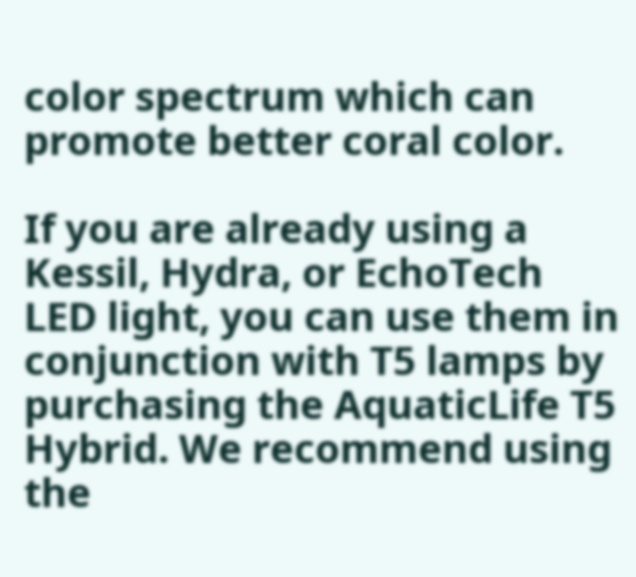color spectrum which can promote better coral color.

If you are already using a Kessil, Hydra, or EchoTech LED light, you can use them in conjunction with T5 lamps by purchasing the AquaticLife T5 Hybrid. We recommend using the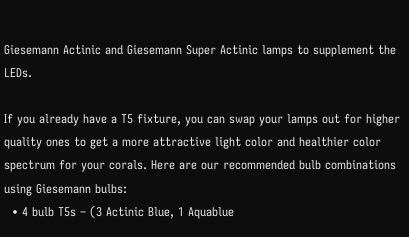Giesemann Actinic and Giesemann Super Actinic lamps to supplement the LEDs.

If you already have a T5 fixture, you can swap your lamps out for higher quality ones to get a more attractive light color and healthier color spectrum for your corals. Here are our recommended bulb combinations using Giesemann bulbs:
  • 4 bulb T5s – (3 Actinic Blue, 1 Aquablue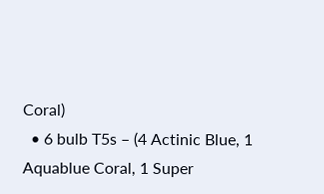Coral)
  • 6 bulb T5s – (4 Actinic Blue, 1 Aquablue Coral, 1 Super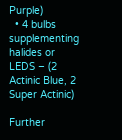Purple)
  • 4 bulbs supplementing halides or LEDS – (2 Actinic Blue, 2 Super Actinic)

Further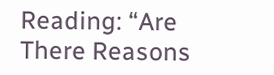Reading: “Are There Reasons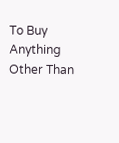To Buy Anything Other Than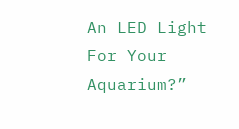An LED Light For Your Aquarium?”